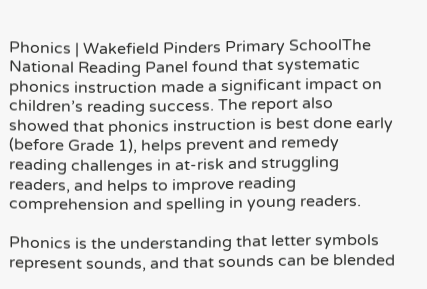Phonics | Wakefield Pinders Primary SchoolThe National Reading Panel found that systematic phonics instruction made a significant impact on children’s reading success. The report also showed that phonics instruction is best done early (before Grade 1), helps prevent and remedy reading challenges in at-risk and struggling readers, and helps to improve reading comprehension and spelling in young readers.

Phonics is the understanding that letter symbols represent sounds, and that sounds can be blended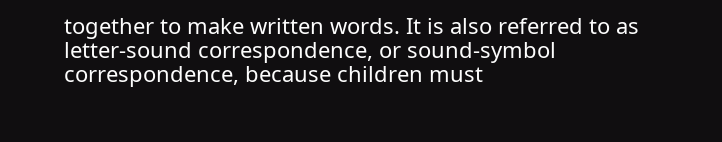together to make written words. It is also referred to as letter-sound correspondence, or sound-symbol correspondence, because children must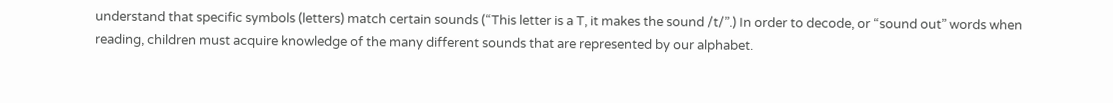understand that specific symbols (letters) match certain sounds (“This letter is a T, it makes the sound /t/”.) In order to decode, or “sound out” words when reading, children must acquire knowledge of the many different sounds that are represented by our alphabet.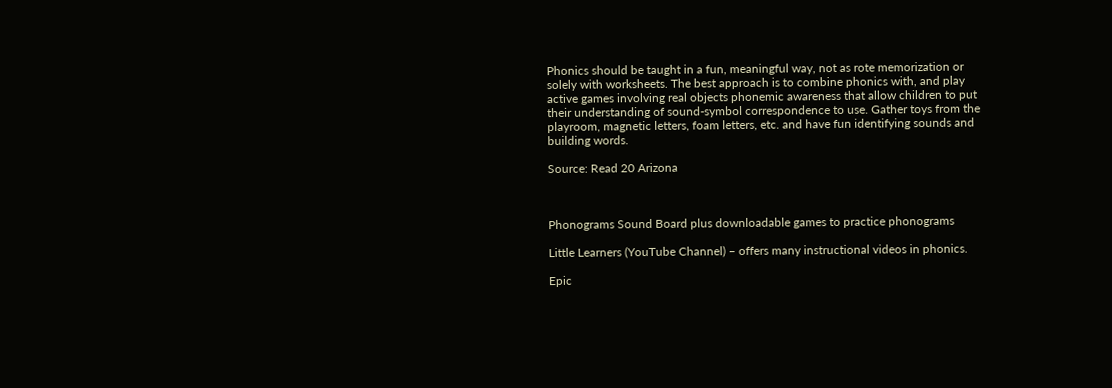Phonics should be taught in a fun, meaningful way, not as rote memorization or solely with worksheets. The best approach is to combine phonics with, and play active games involving real objects phonemic awareness that allow children to put their understanding of sound-symbol correspondence to use. Gather toys from the playroom, magnetic letters, foam letters, etc. and have fun identifying sounds and building words.

Source: Read 20 Arizona



Phonograms Sound Board plus downloadable games to practice phonograms

Little Learners (YouTube Channel) – offers many instructional videos in phonics.

Epic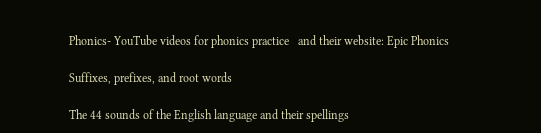Phonics- YouTube videos for phonics practice   and their website: Epic Phonics

Suffixes, prefixes, and root words

The 44 sounds of the English language and their spellings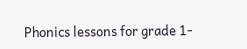Phonics lessons for grade 1-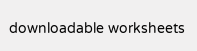downloadable worksheets